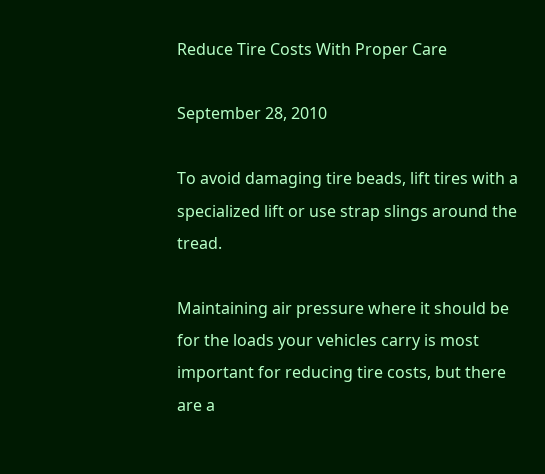Reduce Tire Costs With Proper Care

September 28, 2010

To avoid damaging tire beads, lift tires with a specialized lift or use strap slings around the tread.

Maintaining air pressure where it should be for the loads your vehicles carry is most important for reducing tire costs, but there are a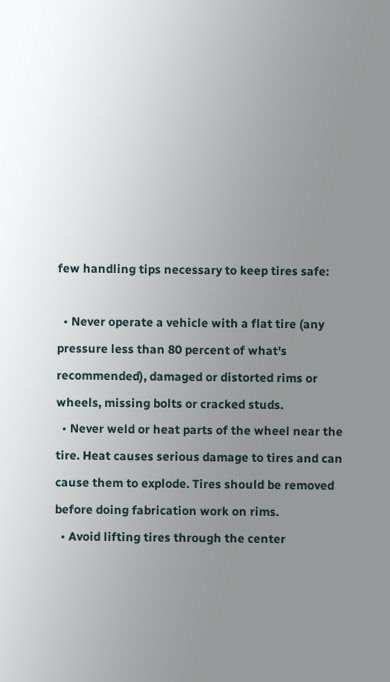few handling tips necessary to keep tires safe:

  • Never operate a vehicle with a flat tire (any pressure less than 80 percent of what's recommended), damaged or distorted rims or wheels, missing bolts or cracked studs.
  • Never weld or heat parts of the wheel near the tire. Heat causes serious damage to tires and can cause them to explode. Tires should be removed before doing fabrication work on rims.
  • Avoid lifting tires through the center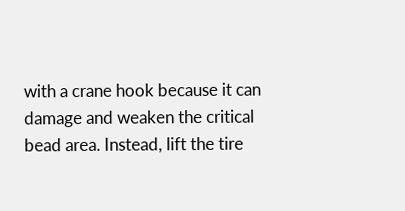with a crane hook because it can damage and weaken the critical bead area. Instead, lift the tire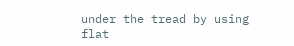under the tread by using flat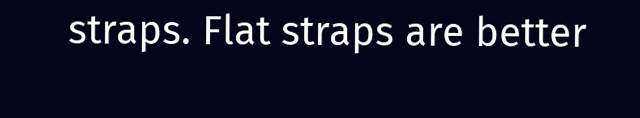straps. Flat straps are better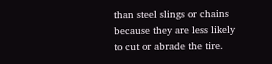than steel slings or chains because they are less likely to cut or abrade the tire.